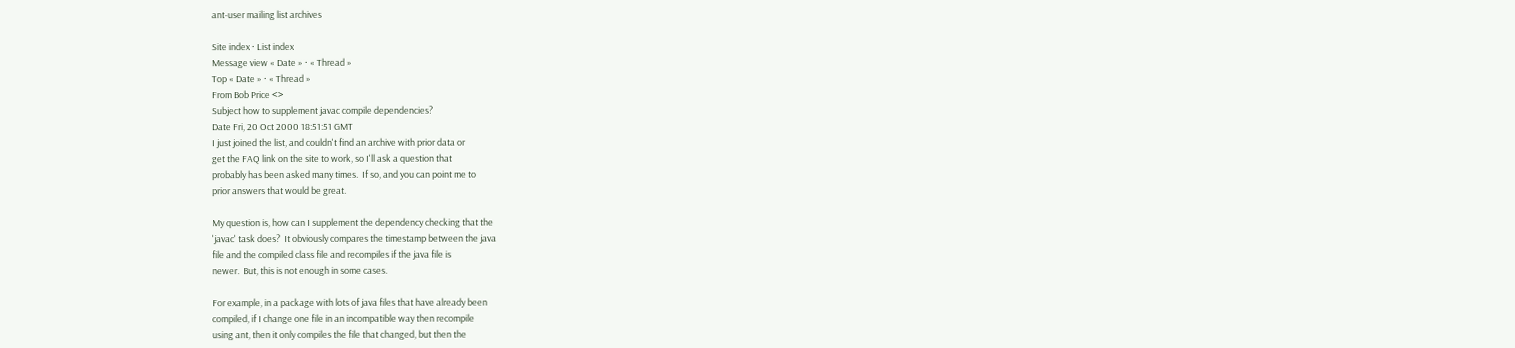ant-user mailing list archives

Site index · List index
Message view « Date » · « Thread »
Top « Date » · « Thread »
From Bob Price <>
Subject how to supplement javac compile dependencies?
Date Fri, 20 Oct 2000 18:51:51 GMT
I just joined the list, and couldn't find an archive with prior data or
get the FAQ link on the site to work, so I'll ask a question that
probably has been asked many times.  If so, and you can point me to
prior answers that would be great.

My question is, how can I supplement the dependency checking that the
'javac' task does?  It obviously compares the timestamp between the java
file and the compiled class file and recompiles if the java file is
newer.  But, this is not enough in some cases.

For example, in a package with lots of java files that have already been
compiled, if I change one file in an incompatible way then recompile
using ant, then it only compiles the file that changed, but then the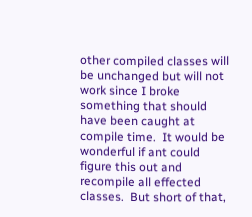other compiled classes will be unchanged but will not work since I broke
something that should have been caught at compile time.  It would be
wonderful if ant could figure this out and recompile all effected
classes.  But short of that,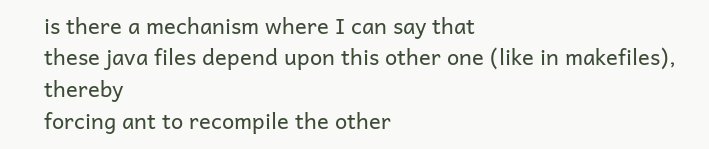is there a mechanism where I can say that
these java files depend upon this other one (like in makefiles), thereby
forcing ant to recompile the other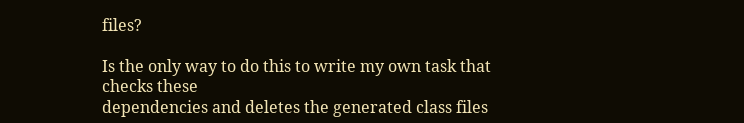files?

Is the only way to do this to write my own task that checks these
dependencies and deletes the generated class files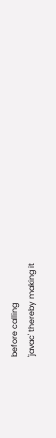before calling
'javac' thereby making it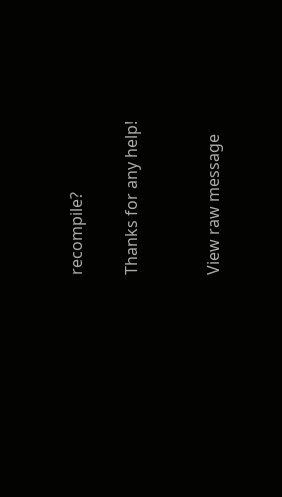recompile?

Thanks for any help!


View raw message